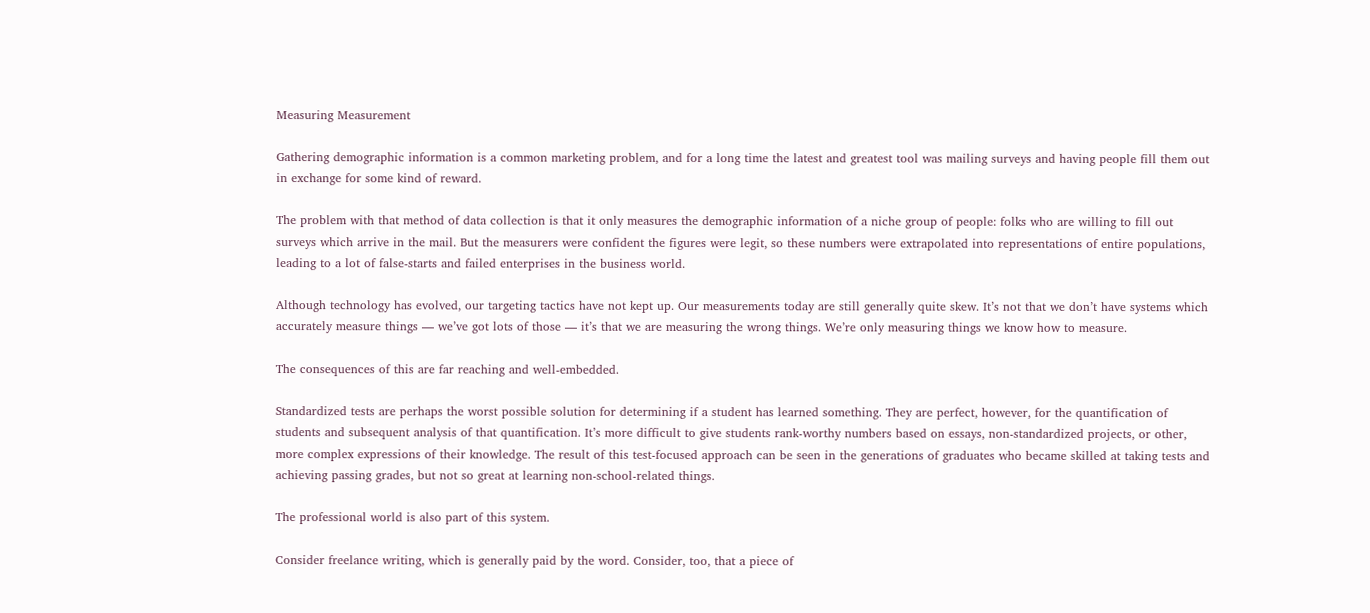Measuring Measurement

Gathering demographic information is a common marketing problem, and for a long time the latest and greatest tool was mailing surveys and having people fill them out in exchange for some kind of reward.

The problem with that method of data collection is that it only measures the demographic information of a niche group of people: folks who are willing to fill out surveys which arrive in the mail. But the measurers were confident the figures were legit, so these numbers were extrapolated into representations of entire populations, leading to a lot of false-starts and failed enterprises in the business world.

Although technology has evolved, our targeting tactics have not kept up. Our measurements today are still generally quite skew. It’s not that we don’t have systems which accurately measure things — we’ve got lots of those — it’s that we are measuring the wrong things. We’re only measuring things we know how to measure.

The consequences of this are far reaching and well-embedded.

Standardized tests are perhaps the worst possible solution for determining if a student has learned something. They are perfect, however, for the quantification of students and subsequent analysis of that quantification. It’s more difficult to give students rank-worthy numbers based on essays, non-standardized projects, or other, more complex expressions of their knowledge. The result of this test-focused approach can be seen in the generations of graduates who became skilled at taking tests and achieving passing grades, but not so great at learning non-school-related things.

The professional world is also part of this system.

Consider freelance writing, which is generally paid by the word. Consider, too, that a piece of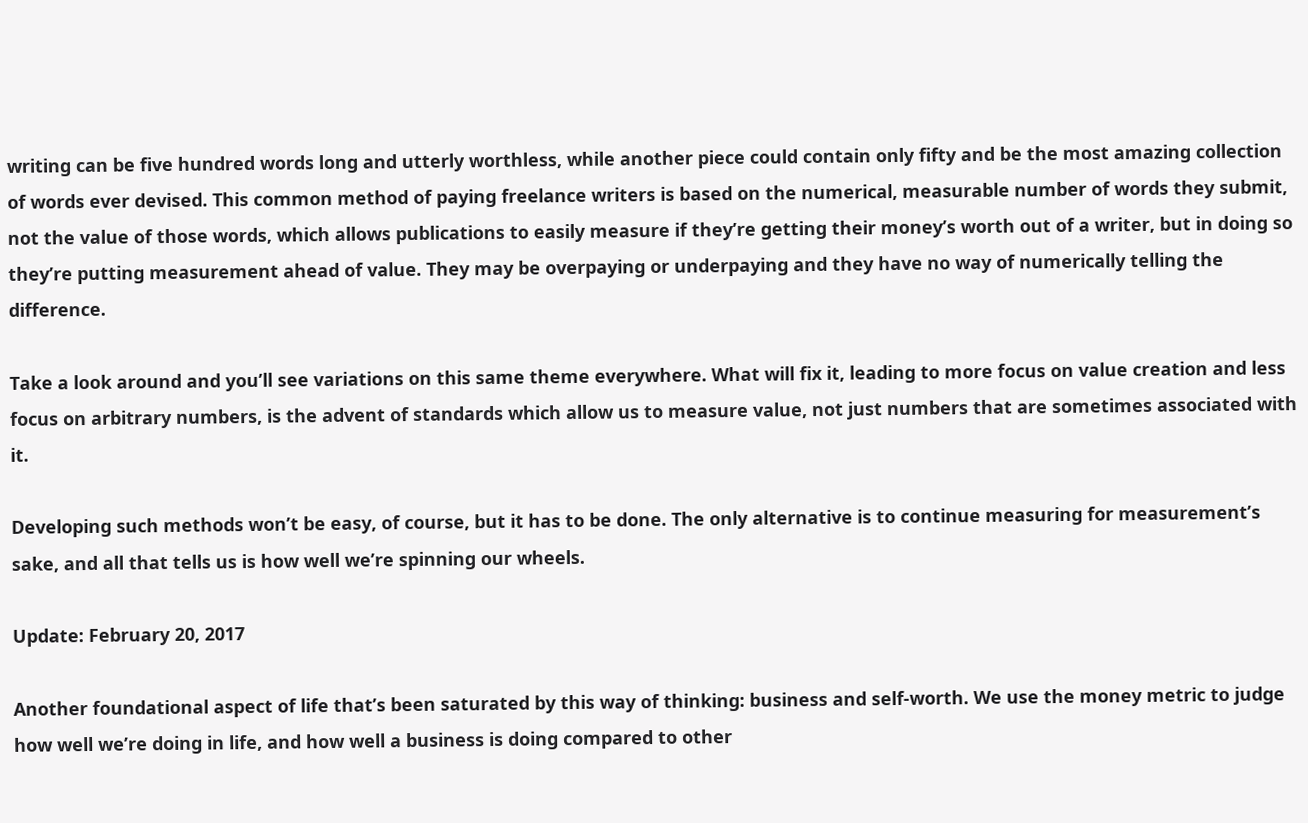writing can be five hundred words long and utterly worthless, while another piece could contain only fifty and be the most amazing collection of words ever devised. This common method of paying freelance writers is based on the numerical, measurable number of words they submit, not the value of those words, which allows publications to easily measure if they’re getting their money’s worth out of a writer, but in doing so they’re putting measurement ahead of value. They may be overpaying or underpaying and they have no way of numerically telling the difference.

Take a look around and you’ll see variations on this same theme everywhere. What will fix it, leading to more focus on value creation and less focus on arbitrary numbers, is the advent of standards which allow us to measure value, not just numbers that are sometimes associated with it.

Developing such methods won’t be easy, of course, but it has to be done. The only alternative is to continue measuring for measurement’s sake, and all that tells us is how well we’re spinning our wheels.

Update: February 20, 2017

Another foundational aspect of life that’s been saturated by this way of thinking: business and self-worth. We use the money metric to judge how well we’re doing in life, and how well a business is doing compared to other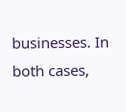businesses. In both cases,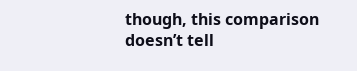though, this comparison doesn’t tell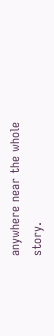anywhere near the whole story.